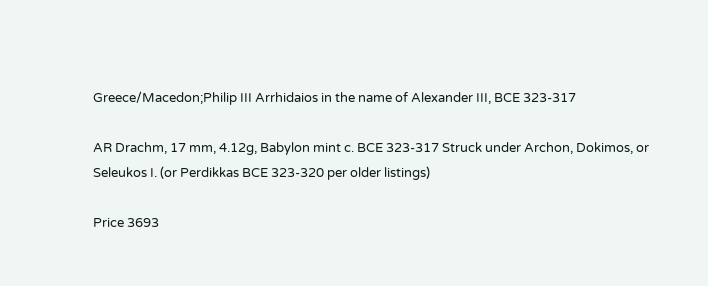Greece/Macedon;Philip III Arrhidaios in the name of Alexander III, BCE 323-317

AR Drachm, 17 mm, 4.12g, Babylon mint c. BCE 323-317 Struck under Archon, Dokimos, or Seleukos I. (or Perdikkas BCE 323-320 per older listings)

Price 3693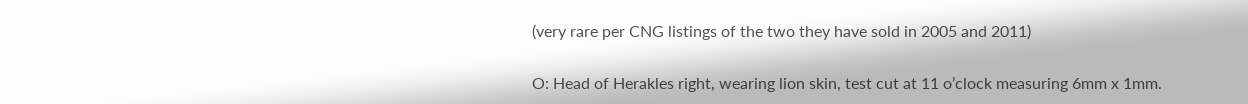(very rare per CNG listings of the two they have sold in 2005 and 2011)

O: Head of Herakles right, wearing lion skin, test cut at 11 o’clock measuring 6mm x 1mm.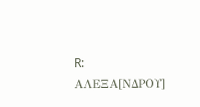R: ΑΛΕΞΑ[ΝΔΡΟΥ]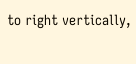to right vertically,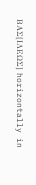BAΣ[ΙΛΕΩΣ] horizontally in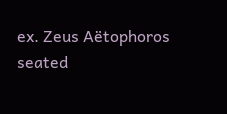ex. Zeus Aëtophoros seated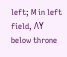left; M in left field, ΛY below throne